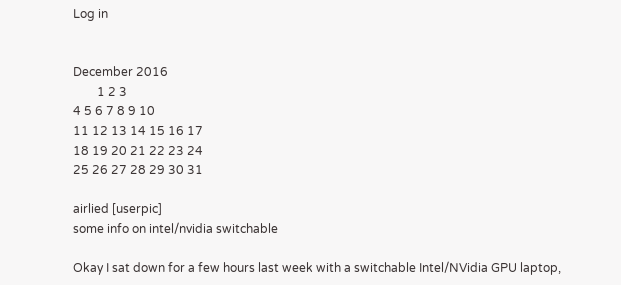Log in


December 2016
        1 2 3
4 5 6 7 8 9 10
11 12 13 14 15 16 17
18 19 20 21 22 23 24
25 26 27 28 29 30 31

airlied [userpic]
some info on intel/nvidia switchable

Okay I sat down for a few hours last week with a switchable Intel/NVidia GPU laptop,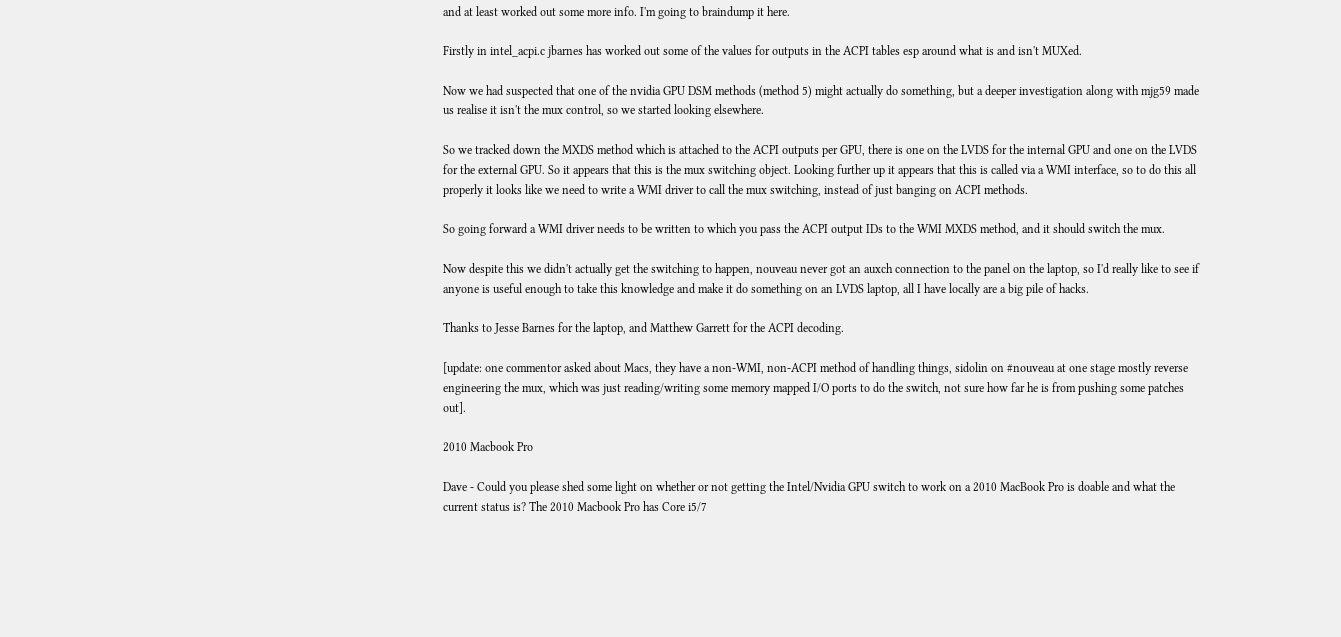and at least worked out some more info. I'm going to braindump it here.

Firstly in intel_acpi.c jbarnes has worked out some of the values for outputs in the ACPI tables esp around what is and isn't MUXed.

Now we had suspected that one of the nvidia GPU DSM methods (method 5) might actually do something, but a deeper investigation along with mjg59 made us realise it isn't the mux control, so we started looking elsewhere.

So we tracked down the MXDS method which is attached to the ACPI outputs per GPU, there is one on the LVDS for the internal GPU and one on the LVDS for the external GPU. So it appears that this is the mux switching object. Looking further up it appears that this is called via a WMI interface, so to do this all properly it looks like we need to write a WMI driver to call the mux switching, instead of just banging on ACPI methods.

So going forward a WMI driver needs to be written to which you pass the ACPI output IDs to the WMI MXDS method, and it should switch the mux.

Now despite this we didn't actually get the switching to happen, nouveau never got an auxch connection to the panel on the laptop, so I'd really like to see if anyone is useful enough to take this knowledge and make it do something on an LVDS laptop, all I have locally are a big pile of hacks.

Thanks to Jesse Barnes for the laptop, and Matthew Garrett for the ACPI decoding.

[update: one commentor asked about Macs, they have a non-WMI, non-ACPI method of handling things, sidolin on #nouveau at one stage mostly reverse engineering the mux, which was just reading/writing some memory mapped I/O ports to do the switch, not sure how far he is from pushing some patches out].

2010 Macbook Pro

Dave - Could you please shed some light on whether or not getting the Intel/Nvidia GPU switch to work on a 2010 MacBook Pro is doable and what the current status is? The 2010 Macbook Pro has Core i5/7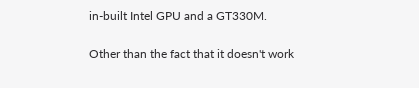in-built Intel GPU and a GT330M.

Other than the fact that it doesn't work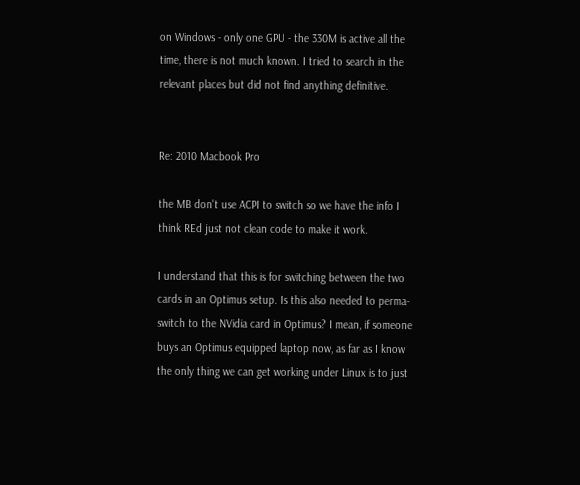on Windows - only one GPU - the 330M is active all the time, there is not much known. I tried to search in the relevant places but did not find anything definitive.


Re: 2010 Macbook Pro

the MB don't use ACPI to switch so we have the info I think REd just not clean code to make it work.

I understand that this is for switching between the two cards in an Optimus setup. Is this also needed to perma-switch to the NVidia card in Optimus? I mean, if someone buys an Optimus equipped laptop now, as far as I know the only thing we can get working under Linux is to just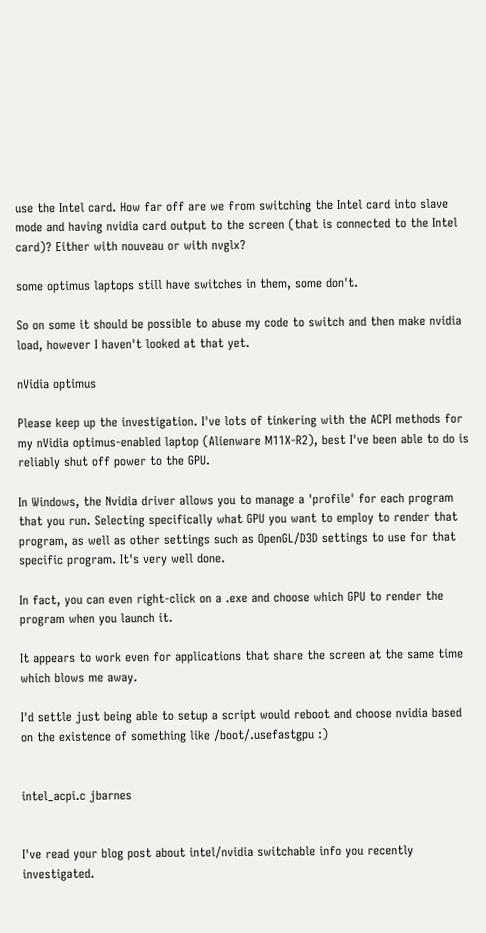use the Intel card. How far off are we from switching the Intel card into slave mode and having nvidia card output to the screen (that is connected to the Intel card)? Either with nouveau or with nvglx?

some optimus laptops still have switches in them, some don't.

So on some it should be possible to abuse my code to switch and then make nvidia load, however I haven't looked at that yet.

nVidia optimus

Please keep up the investigation. I've lots of tinkering with the ACPI methods for my nVidia optimus-enabled laptop (Alienware M11X-R2), best I've been able to do is reliably shut off power to the GPU.

In Windows, the Nvidia driver allows you to manage a 'profile' for each program that you run. Selecting specifically what GPU you want to employ to render that program, as well as other settings such as OpenGL/D3D settings to use for that specific program. It's very well done.

In fact, you can even right-click on a .exe and choose which GPU to render the program when you launch it.

It appears to work even for applications that share the screen at the same time which blows me away.

I'd settle just being able to setup a script would reboot and choose nvidia based on the existence of something like /boot/.usefastgpu :)


intel_acpi.c jbarnes


I've read your blog post about intel/nvidia switchable info you recently investigated.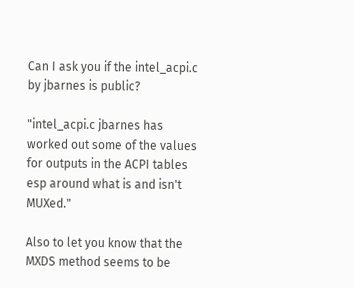Can I ask you if the intel_acpi.c by jbarnes is public?

"intel_acpi.c jbarnes has worked out some of the values for outputs in the ACPI tables esp around what is and isn't MUXed."

Also to let you know that the MXDS method seems to be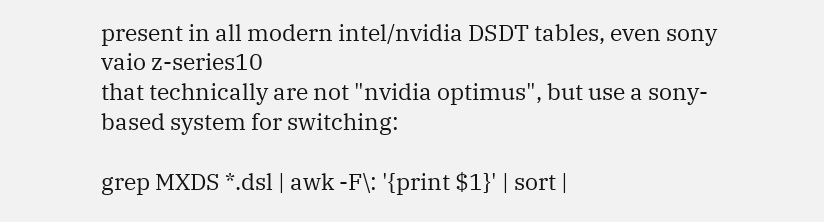present in all modern intel/nvidia DSDT tables, even sony vaio z-series10
that technically are not "nvidia optimus", but use a sony-based system for switching:

grep MXDS *.dsl | awk -F\: '{print $1}' | sort |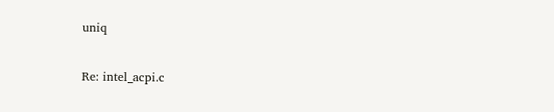uniq


Re: intel_acpi.c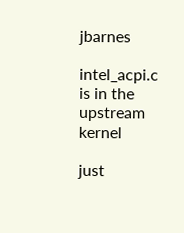jbarnes

intel_acpi.c is in the upstream kernel

just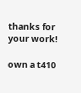thanks for your work!

own a t410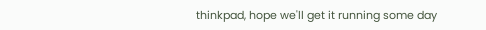thinkpad, hope we'll get it running some day